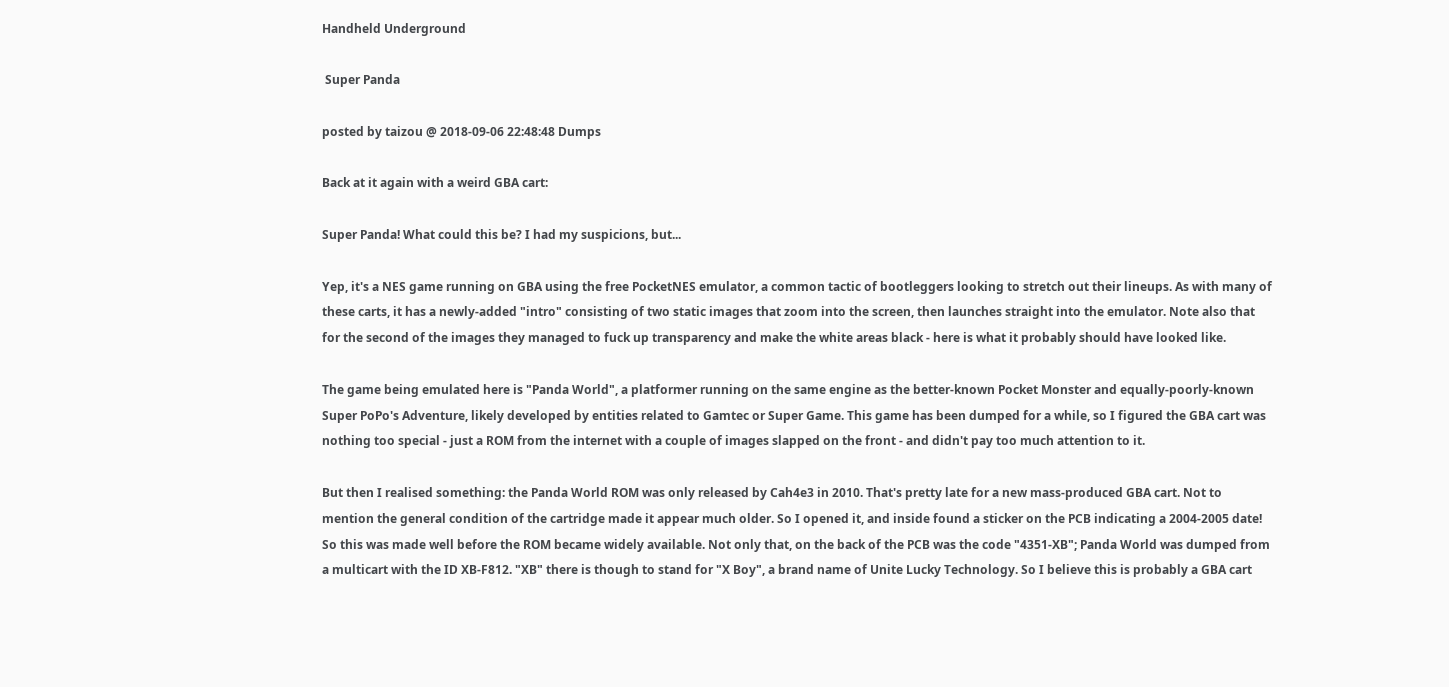Handheld Underground

 Super Panda

posted by taizou @ 2018-09-06 22:48:48 Dumps

Back at it again with a weird GBA cart:

Super Panda! What could this be? I had my suspicions, but...

Yep, it's a NES game running on GBA using the free PocketNES emulator, a common tactic of bootleggers looking to stretch out their lineups. As with many of these carts, it has a newly-added "intro" consisting of two static images that zoom into the screen, then launches straight into the emulator. Note also that for the second of the images they managed to fuck up transparency and make the white areas black - here is what it probably should have looked like.

The game being emulated here is "Panda World", a platformer running on the same engine as the better-known Pocket Monster and equally-poorly-known Super PoPo's Adventure, likely developed by entities related to Gamtec or Super Game. This game has been dumped for a while, so I figured the GBA cart was nothing too special - just a ROM from the internet with a couple of images slapped on the front - and didn't pay too much attention to it.

But then I realised something: the Panda World ROM was only released by Cah4e3 in 2010. That's pretty late for a new mass-produced GBA cart. Not to mention the general condition of the cartridge made it appear much older. So I opened it, and inside found a sticker on the PCB indicating a 2004-2005 date! So this was made well before the ROM became widely available. Not only that, on the back of the PCB was the code "4351-XB"; Panda World was dumped from a multicart with the ID XB-F812. "XB" there is though to stand for "X Boy", a brand name of Unite Lucky Technology. So I believe this is probably a GBA cart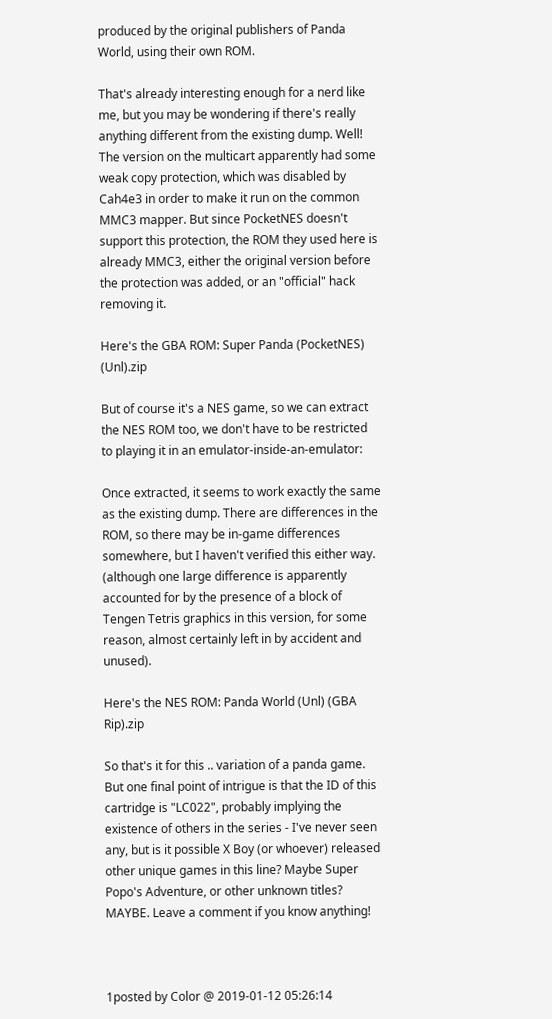produced by the original publishers of Panda World, using their own ROM.

That's already interesting enough for a nerd like me, but you may be wondering if there's really anything different from the existing dump. Well! The version on the multicart apparently had some weak copy protection, which was disabled by Cah4e3 in order to make it run on the common MMC3 mapper. But since PocketNES doesn't support this protection, the ROM they used here is already MMC3, either the original version before the protection was added, or an "official" hack removing it.

Here's the GBA ROM: Super Panda (PocketNES) (Unl).zip

But of course it's a NES game, so we can extract the NES ROM too, we don't have to be restricted to playing it in an emulator-inside-an-emulator:

Once extracted, it seems to work exactly the same as the existing dump. There are differences in the ROM, so there may be in-game differences somewhere, but I haven't verified this either way. (although one large difference is apparently accounted for by the presence of a block of Tengen Tetris graphics in this version, for some reason, almost certainly left in by accident and unused).

Here's the NES ROM: Panda World (Unl) (GBA Rip).zip

So that's it for this .. variation of a panda game. But one final point of intrigue is that the ID of this cartridge is "LC022", probably implying the existence of others in the series - I've never seen any, but is it possible X Boy (or whoever) released other unique games in this line? Maybe Super Popo's Adventure, or other unknown titles? MAYBE. Leave a comment if you know anything!



1posted by Color @ 2019-01-12 05:26:14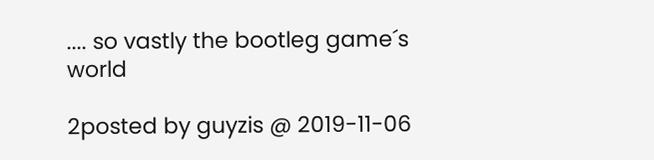.... so vastly the bootleg game´s world

2posted by guyzis @ 2019-11-06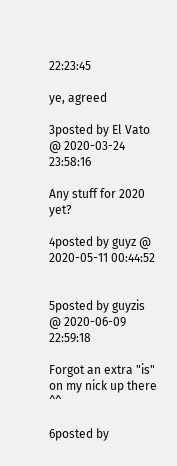22:23:45

ye, agreed

3posted by El Vato @ 2020-03-24 23:58:16

Any stuff for 2020 yet?

4posted by guyz @ 2020-05-11 00:44:52


5posted by guyzis @ 2020-06-09 22:59:18

Forgot an extra "is" on my nick up there ^^

6posted by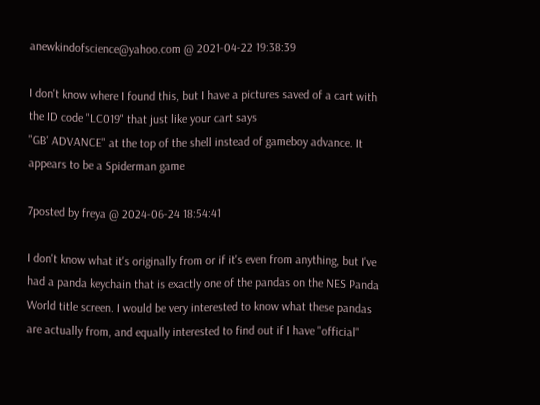anewkindofscience@yahoo.com @ 2021-04-22 19:38:39

I don't know where I found this, but I have a pictures saved of a cart with the ID code "LC019" that just like your cart says
"GB' ADVANCE" at the top of the shell instead of gameboy advance. It appears to be a Spiderman game

7posted by freya @ 2024-06-24 18:54:41

I don't know what it's originally from or if it's even from anything, but I've had a panda keychain that is exactly one of the pandas on the NES Panda World title screen. I would be very interested to know what these pandas are actually from, and equally interested to find out if I have "official"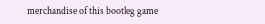merchandise of this bootleg game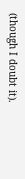(though I doubt it).